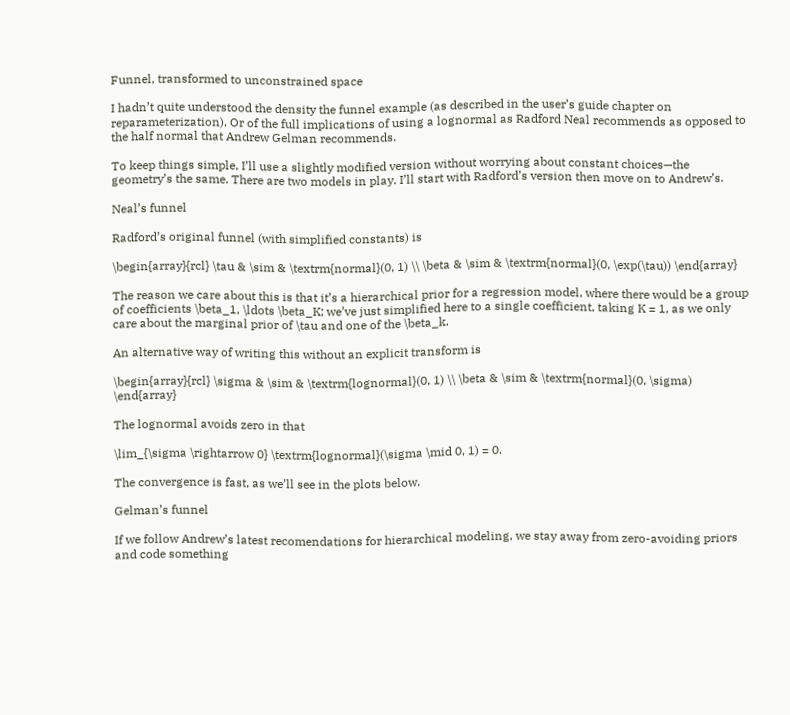Funnel, transformed to unconstrained space

I hadn’t quite understood the density the funnel example (as described in the user’s guide chapter on reparameterization). Or of the full implications of using a lognormal as Radford Neal recommends as opposed to the half normal that Andrew Gelman recommends.

To keep things simple, I’ll use a slightly modified version without worrying about constant choices—the geometry’s the same. There are two models in play. I’ll start with Radford’s version then move on to Andrew’s.

Neal’s funnel

Radford’s original funnel (with simplified constants) is

\begin{array}{rcl} \tau & \sim & \textrm{normal}(0, 1) \\ \beta & \sim & \textrm{normal}(0, \exp(\tau)) \end{array}

The reason we care about this is that it’s a hierarchical prior for a regression model, where there would be a group of coefficients \beta_1, \ldots \beta_K; we’ve just simplified here to a single coefficient, taking K = 1, as we only care about the marginal prior of \tau and one of the \beta_k.

An alternative way of writing this without an explicit transform is

\begin{array}{rcl} \sigma & \sim & \textrm{lognormal}(0, 1) \\ \beta & \sim & \textrm{normal}(0, \sigma) \end{array}

The lognormal avoids zero in that

\lim_{\sigma \rightarrow 0} \textrm{lognormal}(\sigma \mid 0, 1) = 0.

The convergence is fast, as we’ll see in the plots below.

Gelman’s funnel

If we follow Andrew’s latest recomendations for hierarchical modeling, we stay away from zero-avoiding priors and code something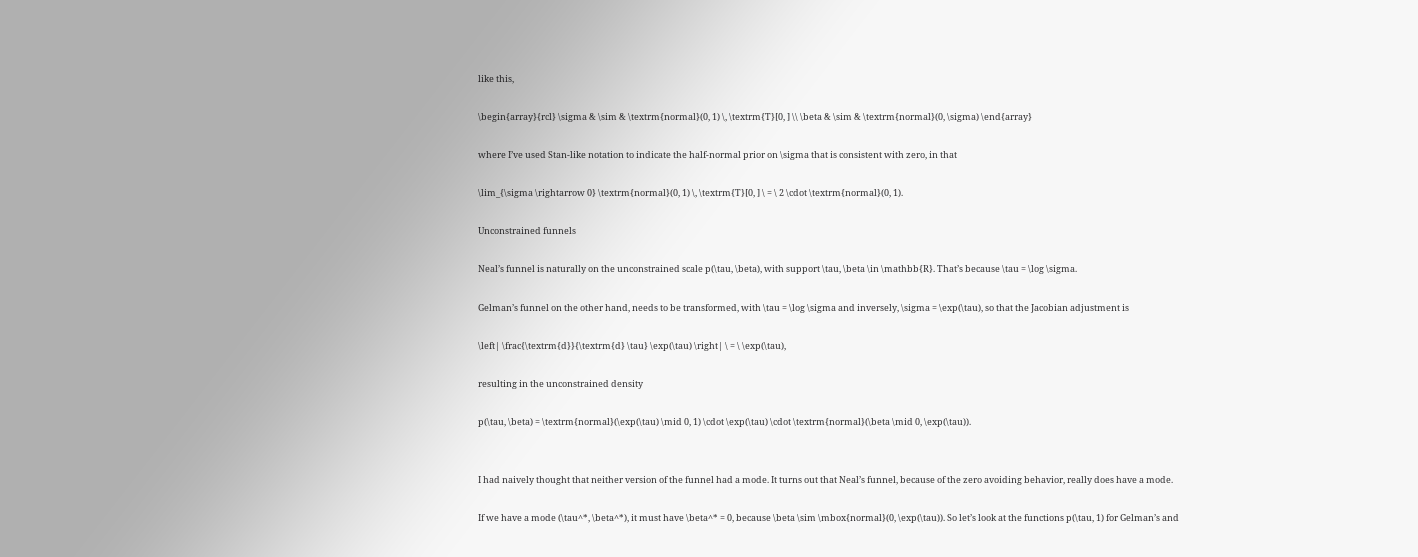like this,

\begin{array}{rcl} \sigma & \sim & \textrm{normal}(0, 1) \, \textrm{T}[0, ] \\ \beta & \sim & \textrm{normal}(0, \sigma) \end{array}

where I’ve used Stan-like notation to indicate the half-normal prior on \sigma that is consistent with zero, in that

\lim_{\sigma \rightarrow 0} \textrm{normal}(0, 1) \, \textrm{T}[0, ] \ = \ 2 \cdot \textrm{normal}(0, 1).

Unconstrained funnels

Neal’s funnel is naturally on the unconstrained scale p(\tau, \beta), with support \tau, \beta \in \mathbb{R}. That’s because \tau = \log \sigma.

Gelman’s funnel on the other hand, needs to be transformed, with \tau = \log \sigma and inversely, \sigma = \exp(\tau), so that the Jacobian adjustment is

\left| \frac{\textrm{d}}{\textrm{d} \tau} \exp(\tau) \right| \ = \ \exp(\tau),

resulting in the unconstrained density

p(\tau, \beta) = \textrm{normal}(\exp(\tau) \mid 0, 1) \cdot \exp(\tau) \cdot \textrm{normal}(\beta \mid 0, \exp(\tau)).


I had naively thought that neither version of the funnel had a mode. It turns out that Neal’s funnel, because of the zero avoiding behavior, really does have a mode.

If we have a mode (\tau^*, \beta^*), it must have \beta^* = 0, because \beta \sim \mbox{normal}(0, \exp(\tau)). So let’s look at the functions p(\tau, 1) for Gelman’s and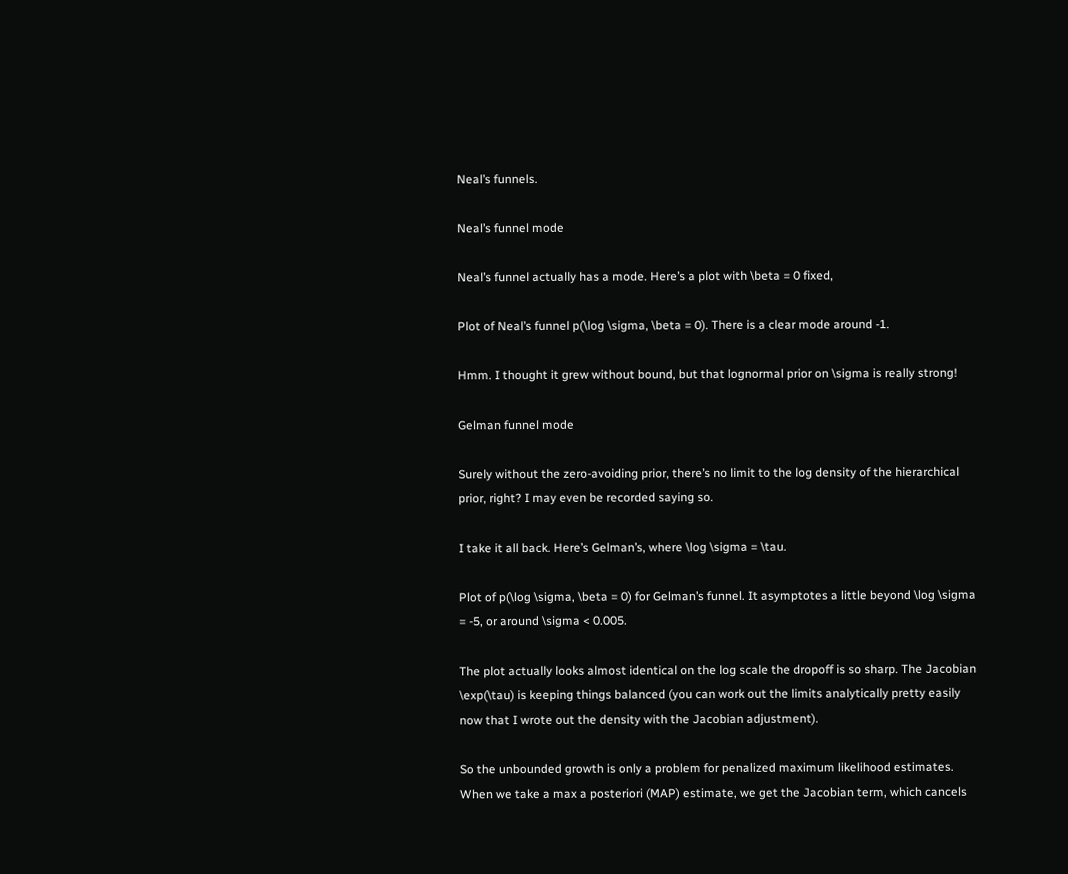Neal’s funnels.

Neal’s funnel mode

Neal’s funnel actually has a mode. Here’s a plot with \beta = 0 fixed,

Plot of Neal’s funnel p(\log \sigma, \beta = 0). There is a clear mode around -1.

Hmm. I thought it grew without bound, but that lognormal prior on \sigma is really strong!

Gelman funnel mode

Surely without the zero-avoiding prior, there’s no limit to the log density of the hierarchical prior, right? I may even be recorded saying so.

I take it all back. Here’s Gelman’s, where \log \sigma = \tau.

Plot of p(\log \sigma, \beta = 0) for Gelman’s funnel. It asymptotes a little beyond \log \sigma = -5, or around \sigma < 0.005.

The plot actually looks almost identical on the log scale the dropoff is so sharp. The Jacobian \exp(\tau) is keeping things balanced (you can work out the limits analytically pretty easily now that I wrote out the density with the Jacobian adjustment).

So the unbounded growth is only a problem for penalized maximum likelihood estimates. When we take a max a posteriori (MAP) estimate, we get the Jacobian term, which cancels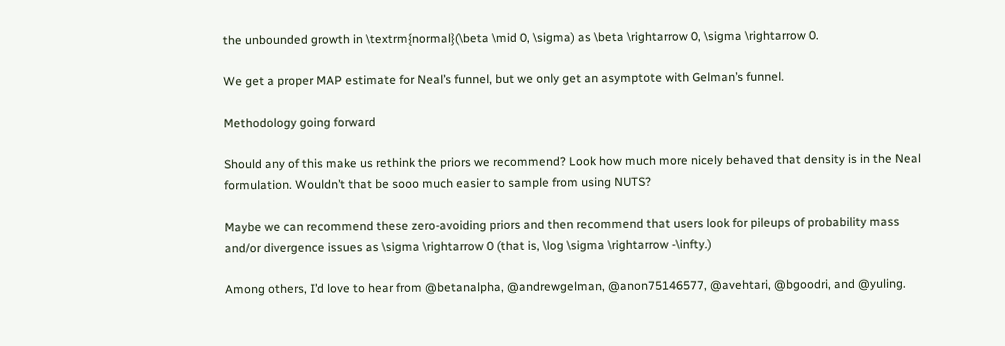the unbounded growth in \textrm{normal}(\beta \mid 0, \sigma) as \beta \rightarrow 0, \sigma \rightarrow 0.

We get a proper MAP estimate for Neal’s funnel, but we only get an asymptote with Gelman’s funnel.

Methodology going forward

Should any of this make us rethink the priors we recommend? Look how much more nicely behaved that density is in the Neal formulation. Wouldn’t that be sooo much easier to sample from using NUTS?

Maybe we can recommend these zero-avoiding priors and then recommend that users look for pileups of probability mass and/or divergence issues as \sigma \rightarrow 0 (that is, \log \sigma \rightarrow -\infty.)

Among others, I’d love to hear from @betanalpha, @andrewgelman, @anon75146577, @avehtari, @bgoodri, and @yuling.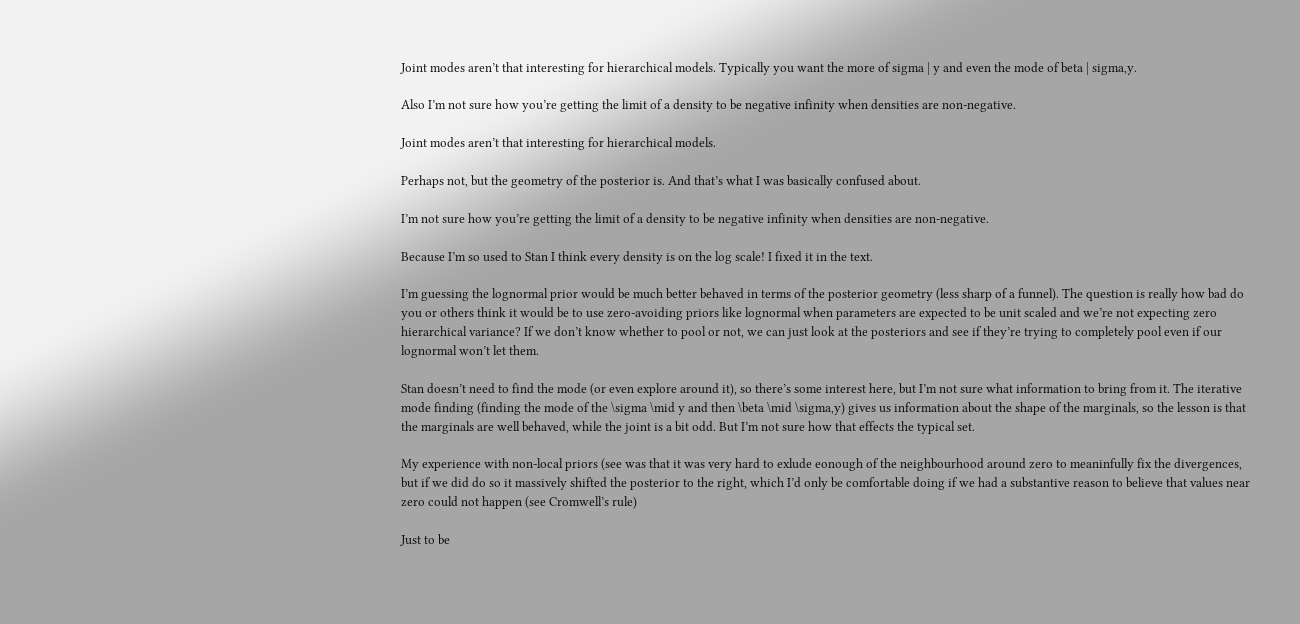Joint modes aren’t that interesting for hierarchical models. Typically you want the more of sigma | y and even the mode of beta | sigma,y.

Also I’m not sure how you’re getting the limit of a density to be negative infinity when densities are non-negative.

Joint modes aren’t that interesting for hierarchical models.

Perhaps not, but the geometry of the posterior is. And that’s what I was basically confused about.

I’m not sure how you’re getting the limit of a density to be negative infinity when densities are non-negative.

Because I’m so used to Stan I think every density is on the log scale! I fixed it in the text.

I’m guessing the lognormal prior would be much better behaved in terms of the posterior geometry (less sharp of a funnel). The question is really how bad do you or others think it would be to use zero-avoiding priors like lognormal when parameters are expected to be unit scaled and we’re not expecting zero hierarchical variance? If we don’t know whether to pool or not, we can just look at the posteriors and see if they’re trying to completely pool even if our lognormal won’t let them.

Stan doesn’t need to find the mode (or even explore around it), so there’s some interest here, but I’m not sure what information to bring from it. The iterative mode finding (finding the mode of the \sigma \mid y and then \beta \mid \sigma,y) gives us information about the shape of the marginals, so the lesson is that the marginals are well behaved, while the joint is a bit odd. But I’m not sure how that effects the typical set.

My experience with non-local priors (see was that it was very hard to exlude eonough of the neighbourhood around zero to meaninfully fix the divergences, but if we did do so it massively shifted the posterior to the right, which I’d only be comfortable doing if we had a substantive reason to believe that values near zero could not happen (see Cromwell’s rule)

Just to be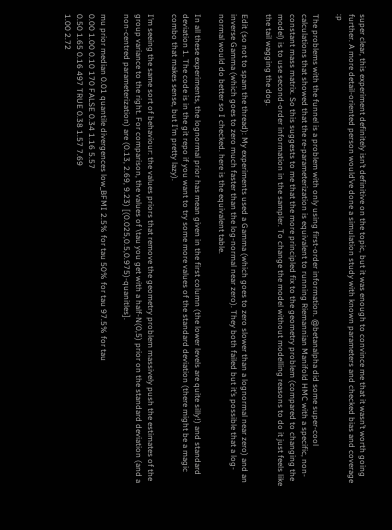super clear, this experiment definitely isn’t definitive on the topic, but it was enough to convince me that it wasn’t worth going further. A more detail-oriented person would’ve done a simulation study with known parameters and checked bias and coverage :p

The problems with the funnel is a problem with only using first-order information. @betanalpha did some super-cool calculations that showed that the re-parameterization is equivalent to running Riemannian Manifold HMC with a specific, non-constant mass matrix. So this suggests to me that the more principled fix to the geometry problem (compared to changing the model) is to use second-order information in the sampler. To change the model without modelling reasons to do it just feels like the tail wagging the dog.

Edit (so not to spam the thread): My experiments used a Gamma (which goes to zero slower than a lognormal near zero) and an inverse Gamma (which goes to zero much faster than the log-normal near zero). They both failed but it’s possible that a log-normal would do better so I checked. here is the equivalent table.

In all these experiments, the lognormal prior has mean given in the first column (the lower levels are quite silly!) and standard deviation 1. The code is in the git repo if you want to try some more values of the standard deviation (there might be a magic combo that makes sense, but I’m pretty lazy).

I’m seeing the same sort of behaviour: the values priors that remove the geometry problem massively push the estimates of the group variance to the right. For comparison, the values of \tau you get with a half-N(0,5) prior on the standard deviation (and a non-centred parameterization) are (0.13, 2.69, 9.23) [(0.025,0.5,0.975)-quanitles].

mu prior median 0.01 quantile divergences low_BFMI 2.5% for tau 50% for tau 97.5% for tau
0.00 1.00 0.10 170 FALSE 0.34 1.16 5.57
0.50 1.65 0.16 497 TRUE 0.38 1.57 7.69
1.00 2.72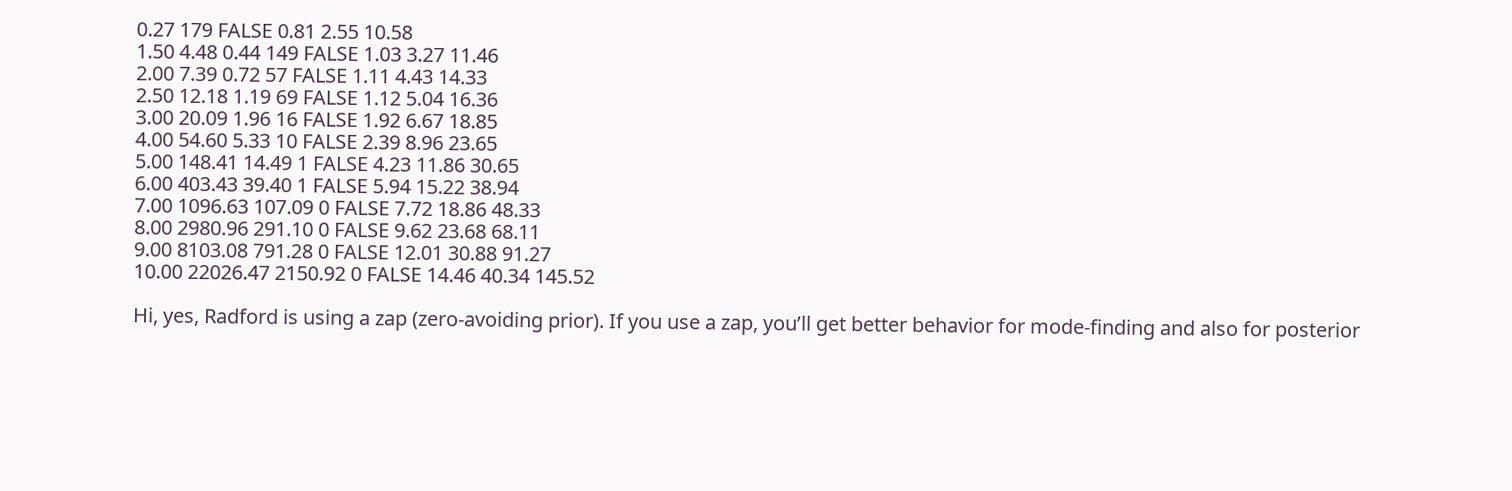0.27 179 FALSE 0.81 2.55 10.58
1.50 4.48 0.44 149 FALSE 1.03 3.27 11.46
2.00 7.39 0.72 57 FALSE 1.11 4.43 14.33
2.50 12.18 1.19 69 FALSE 1.12 5.04 16.36
3.00 20.09 1.96 16 FALSE 1.92 6.67 18.85
4.00 54.60 5.33 10 FALSE 2.39 8.96 23.65
5.00 148.41 14.49 1 FALSE 4.23 11.86 30.65
6.00 403.43 39.40 1 FALSE 5.94 15.22 38.94
7.00 1096.63 107.09 0 FALSE 7.72 18.86 48.33
8.00 2980.96 291.10 0 FALSE 9.62 23.68 68.11
9.00 8103.08 791.28 0 FALSE 12.01 30.88 91.27
10.00 22026.47 2150.92 0 FALSE 14.46 40.34 145.52

Hi, yes, Radford is using a zap (zero-avoiding prior). If you use a zap, you’ll get better behavior for mode-finding and also for posterior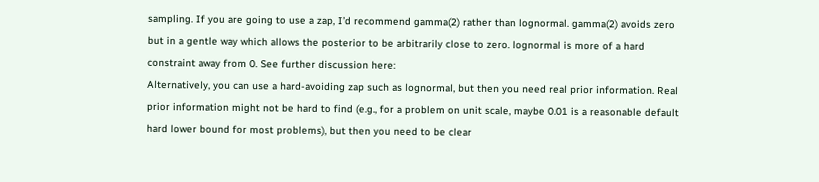sampling. If you are going to use a zap, I’d recommend gamma(2) rather than lognormal. gamma(2) avoids zero but in a gentle way which allows the posterior to be arbitrarily close to zero. lognormal is more of a hard constraint away from 0. See further discussion here:
Alternatively, you can use a hard-avoiding zap such as lognormal, but then you need real prior information. Real prior information might not be hard to find (e.g., for a problem on unit scale, maybe 0.01 is a reasonable default hard lower bound for most problems), but then you need to be clear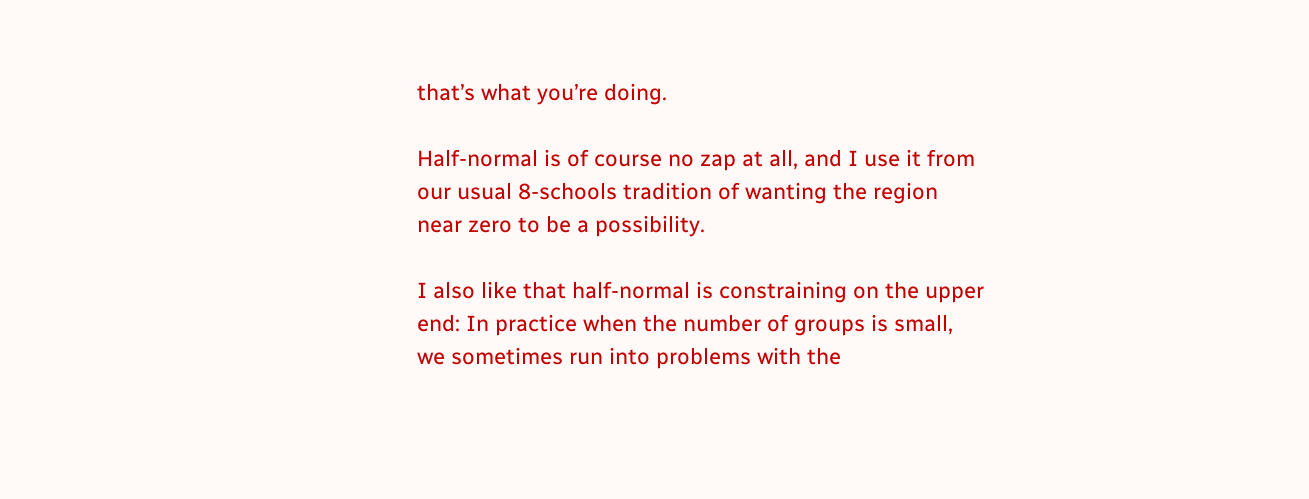that’s what you’re doing.

Half-normal is of course no zap at all, and I use it from our usual 8-schools tradition of wanting the region near zero to be a possibility.

I also like that half-normal is constraining on the upper end: In practice when the number of groups is small, we sometimes run into problems with the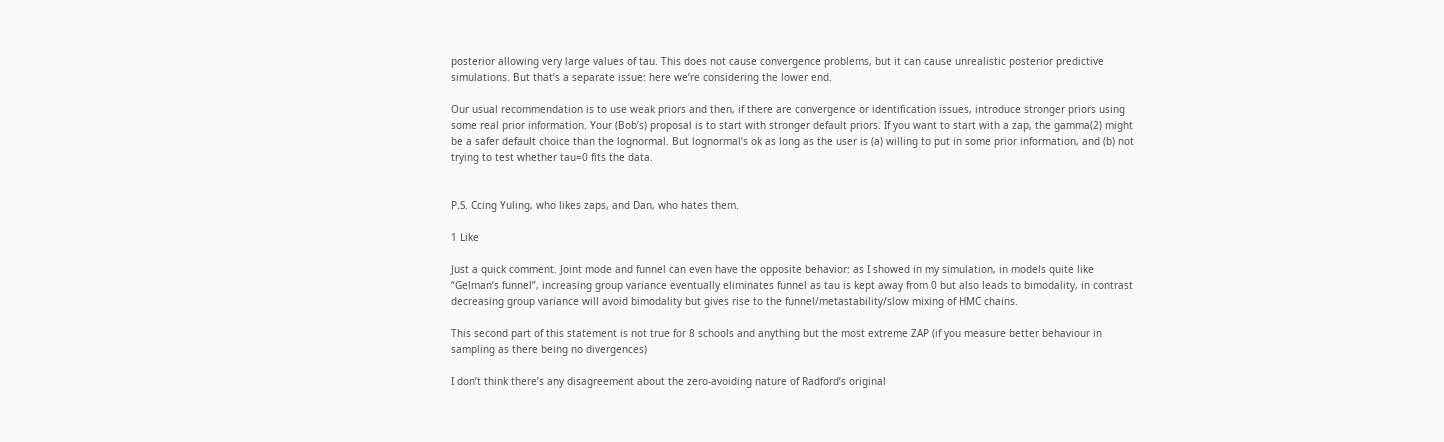posterior allowing very large values of tau. This does not cause convergence problems, but it can cause unrealistic posterior predictive simulations. But that’s a separate issue: here we’re considering the lower end.

Our usual recommendation is to use weak priors and then, if there are convergence or identification issues, introduce stronger priors using some real prior information. Your (Bob’s) proposal is to start with stronger default priors. If you want to start with a zap, the gamma(2) might be a safer default choice than the lognormal. But lognormal’s ok as long as the user is (a) willing to put in some prior information, and (b) not trying to test whether tau=0 fits the data.


P.S. Ccing Yuling, who likes zaps, and Dan, who hates them.

1 Like

Just a quick comment. Joint mode and funnel can even have the opposite behavior: as I showed in my simulation, in models quite like “Gelman’s funnel”, increasing group variance eventually eliminates funnel as tau is kept away from 0 but also leads to bimodality, in contrast decreasing group variance will avoid bimodality but gives rise to the funnel/metastability/slow mixing of HMC chains.

This second part of this statement is not true for 8 schools and anything but the most extreme ZAP (if you measure better behaviour in sampling as there being no divergences)

I don’t think there’s any disagreement about the zero-avoiding nature of Radford’s original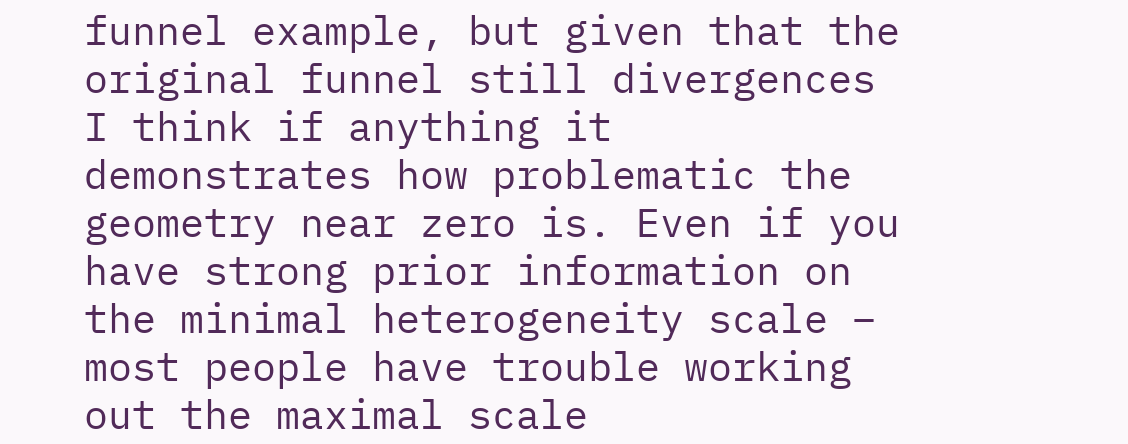funnel example, but given that the original funnel still divergences I think if anything it demonstrates how problematic the geometry near zero is. Even if you have strong prior information on the minimal heterogeneity scale – most people have trouble working out the maximal scale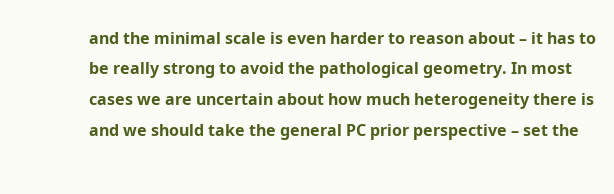and the minimal scale is even harder to reason about – it has to be really strong to avoid the pathological geometry. In most cases we are uncertain about how much heterogeneity there is and we should take the general PC prior perspective – set the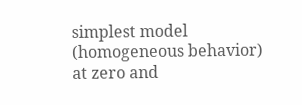simplest model (homogeneous behavior) at zero and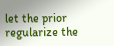let the prior regularize the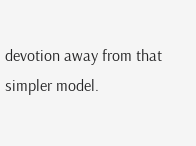devotion away from that simpler model.